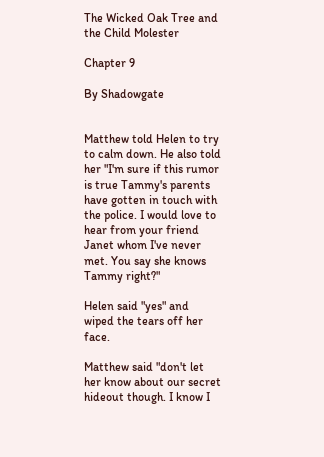The Wicked Oak Tree and the Child Molester

Chapter 9

By Shadowgate


Matthew told Helen to try to calm down. He also told her "I'm sure if this rumor is true Tammy's parents have gotten in touch with the police. I would love to hear from your friend Janet whom I've never met. You say she knows Tammy right?"

Helen said "yes" and wiped the tears off her face.

Matthew said "don't let her know about our secret hideout though. I know I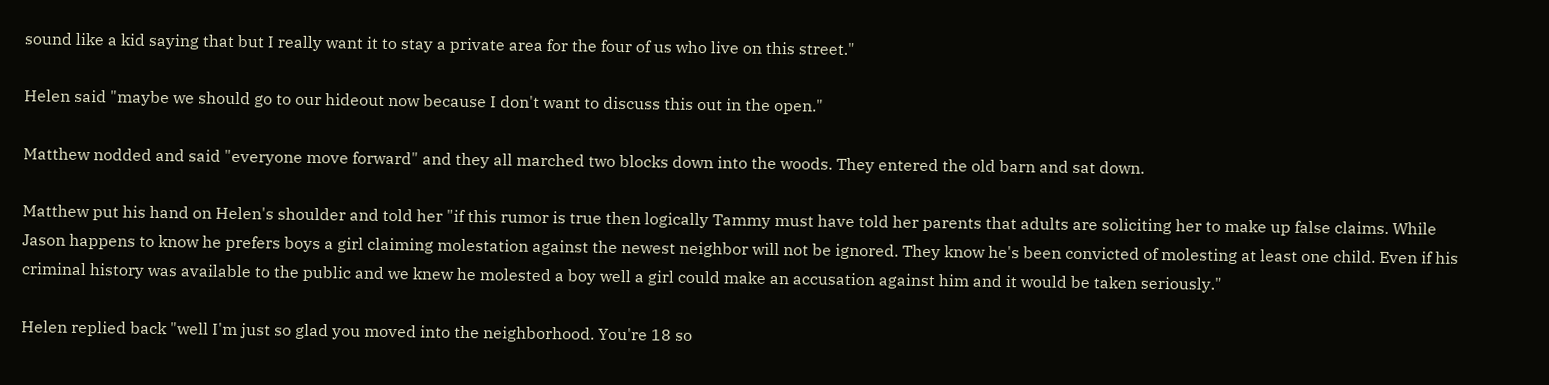sound like a kid saying that but I really want it to stay a private area for the four of us who live on this street."

Helen said "maybe we should go to our hideout now because I don't want to discuss this out in the open."

Matthew nodded and said "everyone move forward" and they all marched two blocks down into the woods. They entered the old barn and sat down.

Matthew put his hand on Helen's shoulder and told her "if this rumor is true then logically Tammy must have told her parents that adults are soliciting her to make up false claims. While Jason happens to know he prefers boys a girl claiming molestation against the newest neighbor will not be ignored. They know he's been convicted of molesting at least one child. Even if his criminal history was available to the public and we knew he molested a boy well a girl could make an accusation against him and it would be taken seriously."

Helen replied back "well I'm just so glad you moved into the neighborhood. You're 18 so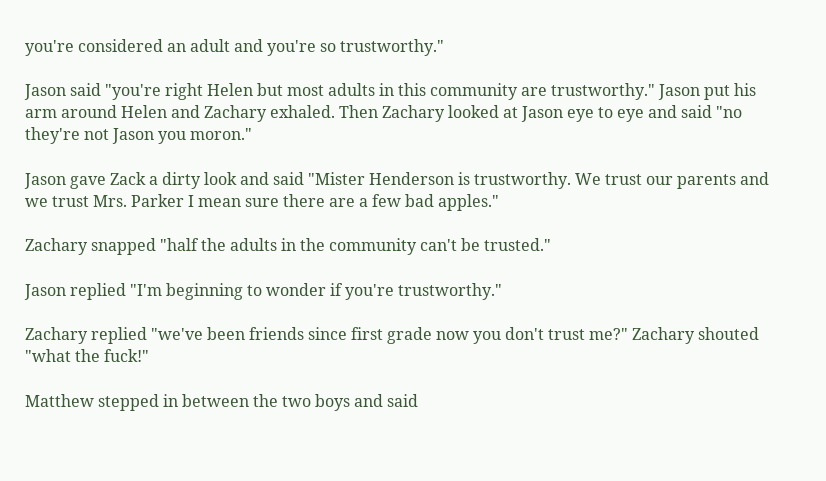you're considered an adult and you're so trustworthy."

Jason said "you're right Helen but most adults in this community are trustworthy." Jason put his arm around Helen and Zachary exhaled. Then Zachary looked at Jason eye to eye and said "no they're not Jason you moron."

Jason gave Zack a dirty look and said "Mister Henderson is trustworthy. We trust our parents and we trust Mrs. Parker I mean sure there are a few bad apples."

Zachary snapped "half the adults in the community can't be trusted."

Jason replied "I'm beginning to wonder if you're trustworthy."

Zachary replied "we've been friends since first grade now you don't trust me?" Zachary shouted "what the fuck!"

Matthew stepped in between the two boys and said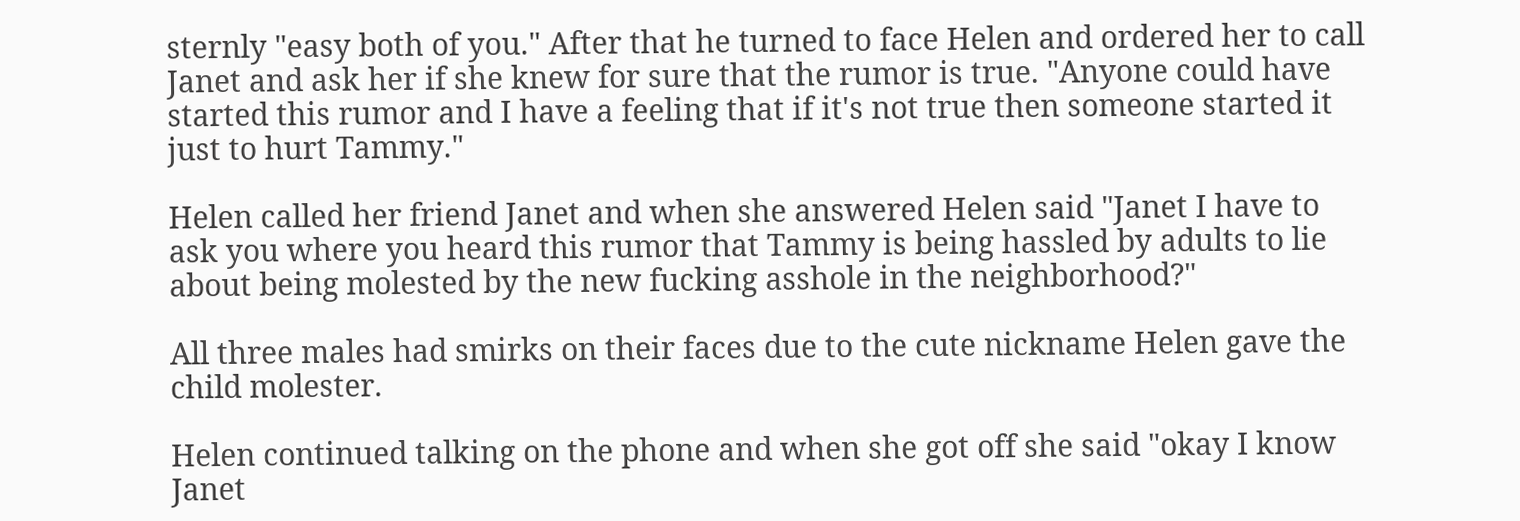sternly "easy both of you." After that he turned to face Helen and ordered her to call Janet and ask her if she knew for sure that the rumor is true. "Anyone could have started this rumor and I have a feeling that if it's not true then someone started it just to hurt Tammy."

Helen called her friend Janet and when she answered Helen said "Janet I have to ask you where you heard this rumor that Tammy is being hassled by adults to lie about being molested by the new fucking asshole in the neighborhood?"

All three males had smirks on their faces due to the cute nickname Helen gave the child molester.

Helen continued talking on the phone and when she got off she said "okay I know Janet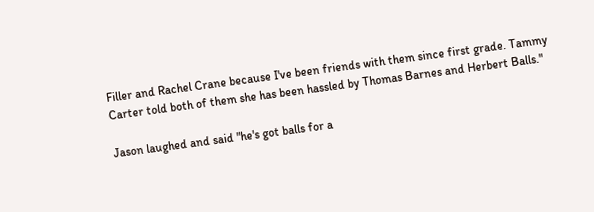Filler and Rachel Crane because I've been friends with them since first grade. Tammy Carter told both of them she has been hassled by Thomas Barnes and Herbert Balls."

Jason laughed and said "he's got balls for a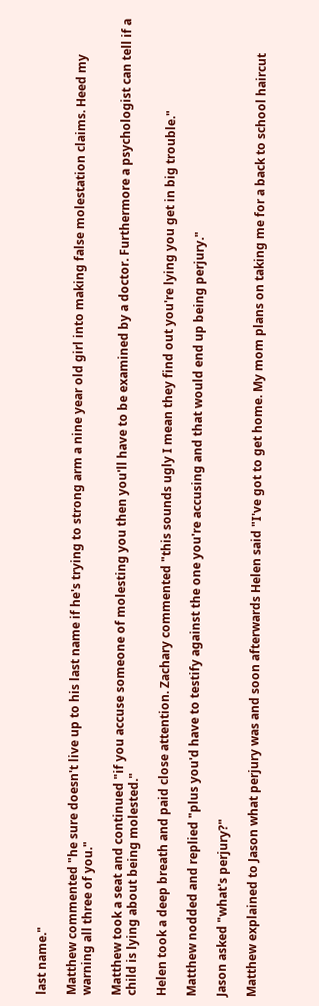last name."

Matthew commented "he sure doesn't live up to his last name if he's trying to strong arm a nine year old girl into making false molestation claims. Heed my warning all three of you."

Matthew took a seat and continued "if you accuse someone of molesting you then you'll have to be examined by a doctor. Furthermore a psychologist can tell if a child is lying about being molested."

Helen took a deep breath and paid close attention. Zachary commented "this sounds ugly I mean they find out you're lying you get in big trouble."

Matthew nodded and replied "plus you'd have to testify against the one you're accusing and that would end up being perjury."

Jason asked "what's perjury?"

Matthew explained to Jason what perjury was and soon afterwards Helen said "I've got to get home. My mom plans on taking me for a back to school haircut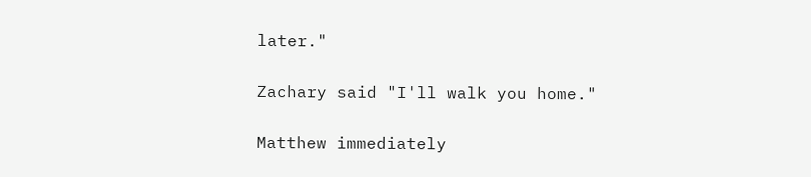later."

Zachary said "I'll walk you home."

Matthew immediately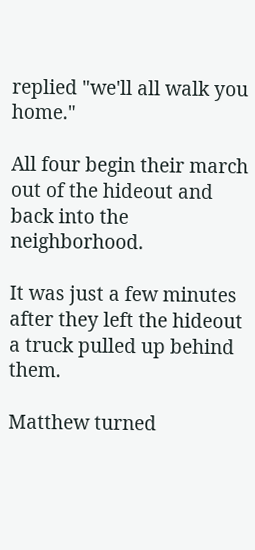replied "we'll all walk you home."

All four begin their march out of the hideout and back into the neighborhood.

It was just a few minutes after they left the hideout a truck pulled up behind them.

Matthew turned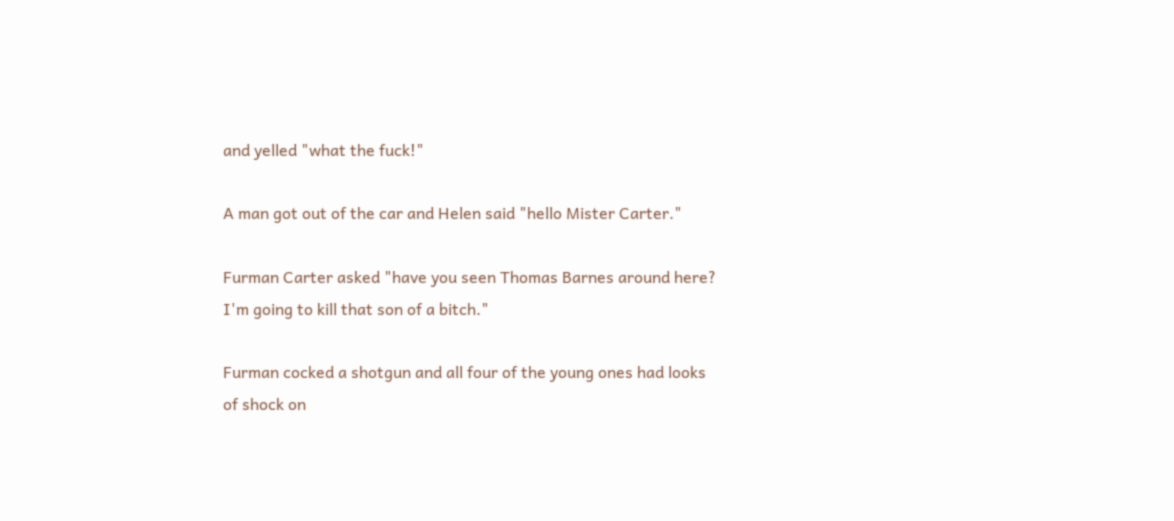and yelled "what the fuck!"

A man got out of the car and Helen said "hello Mister Carter."

Furman Carter asked "have you seen Thomas Barnes around here? I'm going to kill that son of a bitch."

Furman cocked a shotgun and all four of the young ones had looks of shock on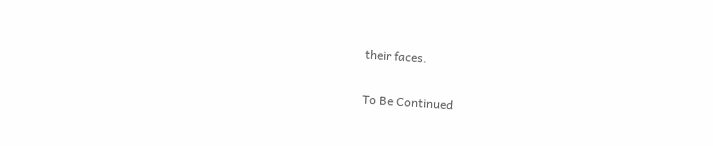their faces.

To Be Continued